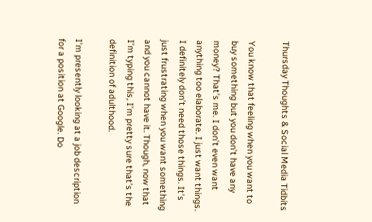Thursday Thoughts & Social Media Tidbits

You know that feeling when you want to buy something but you don’t have any money? That’s me. I don’t even want anything too elaborate. I just want things. I definitely don’t need those things. It’s just frustrating when you want something and you cannot have it. Though, now that I’m typing this, I’m pretty sure that’s the definition of adulthood.

I’m presently looking at a job description for a position at Google. Do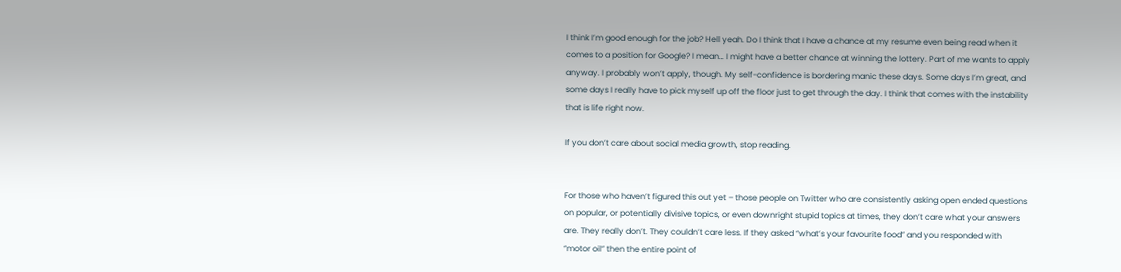I think I’m good enough for the job? Hell yeah. Do I think that I have a chance at my resume even being read when it comes to a position for Google? I mean… I might have a better chance at winning the lottery. Part of me wants to apply anyway. I probably won’t apply, though. My self-confidence is bordering manic these days. Some days I’m great, and some days I really have to pick myself up off the floor just to get through the day. I think that comes with the instability that is life right now.

If you don’t care about social media growth, stop reading.


For those who haven’t figured this out yet – those people on Twitter who are consistently asking open ended questions on popular, or potentially divisive topics, or even downright stupid topics at times, they don’t care what your answers are. They really don’t. They couldn’t care less. If they asked “what’s your favourite food” and you responded with “motor oil” then the entire point of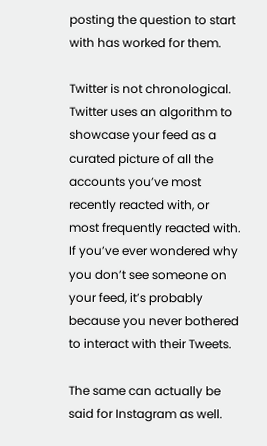posting the question to start with has worked for them.

Twitter is not chronological. Twitter uses an algorithm to showcase your feed as a curated picture of all the accounts you’ve most recently reacted with, or most frequently reacted with. If you’ve ever wondered why you don’t see someone on your feed, it’s probably because you never bothered to interact with their Tweets.

The same can actually be said for Instagram as well.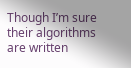Though I’m sure their algorithms are written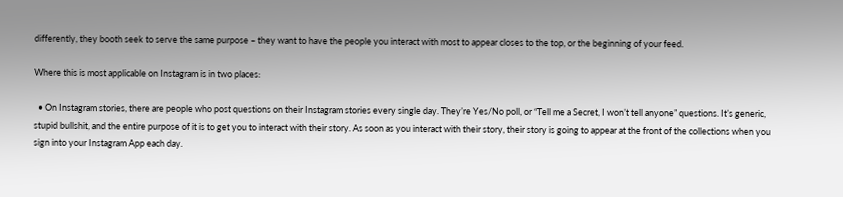differently, they booth seek to serve the same purpose – they want to have the people you interact with most to appear closes to the top, or the beginning of your feed.

Where this is most applicable on Instagram is in two places:

  • On Instagram stories, there are people who post questions on their Instagram stories every single day. They’re Yes/No poll, or “Tell me a Secret, I won’t tell anyone” questions. It’s generic, stupid bullshit, and the entire purpose of it is to get you to interact with their story. As soon as you interact with their story, their story is going to appear at the front of the collections when you sign into your Instagram App each day.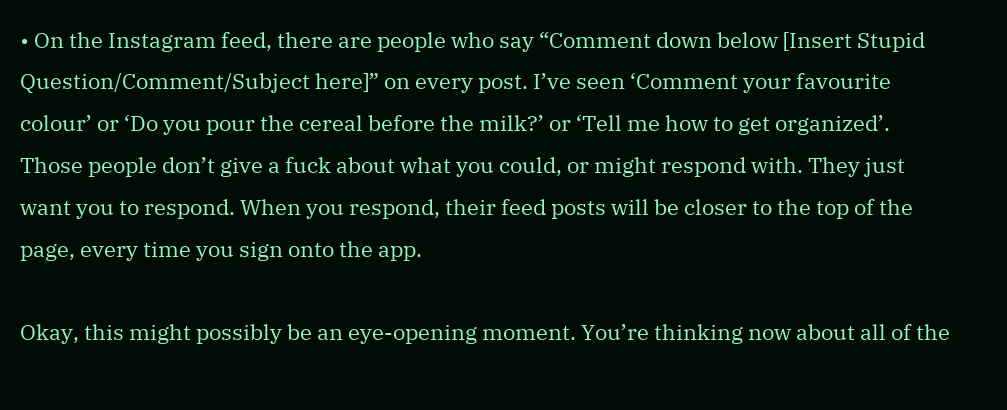• On the Instagram feed, there are people who say “Comment down below [Insert Stupid Question/Comment/Subject here]” on every post. I’ve seen ‘Comment your favourite colour’ or ‘Do you pour the cereal before the milk?’ or ‘Tell me how to get organized’. Those people don’t give a fuck about what you could, or might respond with. They just want you to respond. When you respond, their feed posts will be closer to the top of the page, every time you sign onto the app.

Okay, this might possibly be an eye-opening moment. You’re thinking now about all of the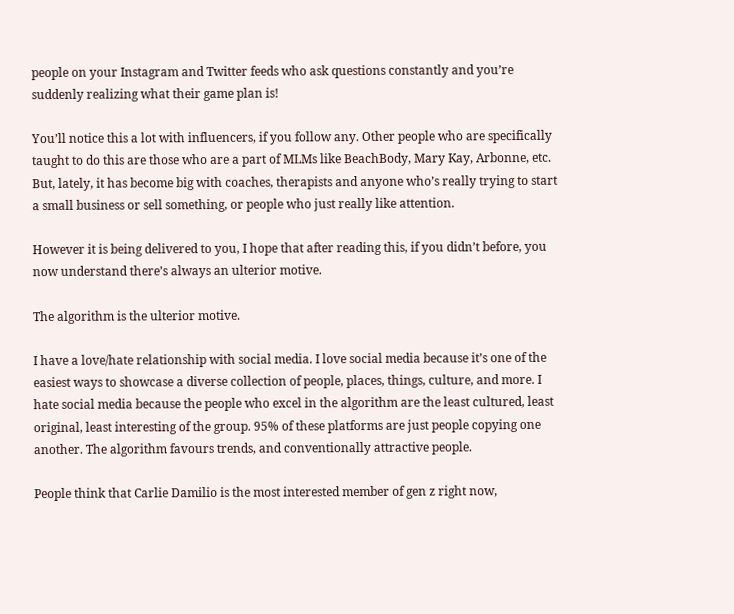people on your Instagram and Twitter feeds who ask questions constantly and you’re suddenly realizing what their game plan is!

You’ll notice this a lot with influencers, if you follow any. Other people who are specifically taught to do this are those who are a part of MLMs like BeachBody, Mary Kay, Arbonne, etc. But, lately, it has become big with coaches, therapists and anyone who’s really trying to start a small business or sell something, or people who just really like attention.

However it is being delivered to you, I hope that after reading this, if you didn’t before, you now understand there’s always an ulterior motive.

The algorithm is the ulterior motive.

I have a love/hate relationship with social media. I love social media because it’s one of the easiest ways to showcase a diverse collection of people, places, things, culture, and more. I hate social media because the people who excel in the algorithm are the least cultured, least original, least interesting of the group. 95% of these platforms are just people copying one another. The algorithm favours trends, and conventionally attractive people.

People think that Carlie Damilio is the most interested member of gen z right now,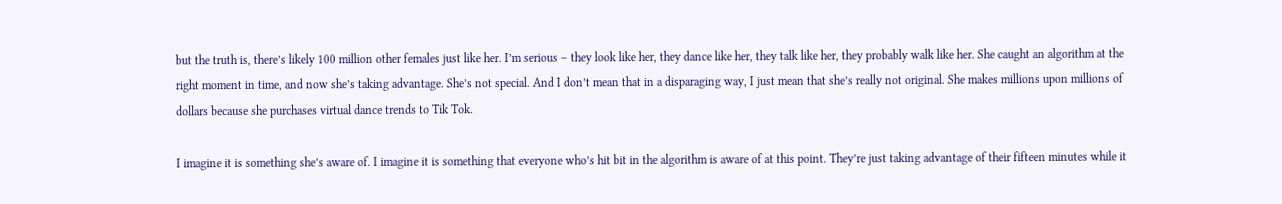but the truth is, there’s likely 100 million other females just like her. I’m serious – they look like her, they dance like her, they talk like her, they probably walk like her. She caught an algorithm at the right moment in time, and now she’s taking advantage. She’s not special. And I don’t mean that in a disparaging way, I just mean that she’s really not original. She makes millions upon millions of dollars because she purchases virtual dance trends to Tik Tok.

I imagine it is something she’s aware of. I imagine it is something that everyone who’s hit bit in the algorithm is aware of at this point. They’re just taking advantage of their fifteen minutes while it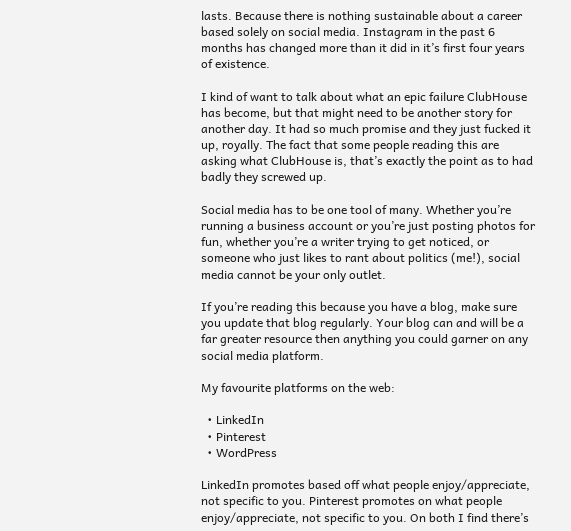lasts. Because there is nothing sustainable about a career based solely on social media. Instagram in the past 6 months has changed more than it did in it’s first four years of existence.

I kind of want to talk about what an epic failure ClubHouse has become, but that might need to be another story for another day. It had so much promise and they just fucked it up, royally. The fact that some people reading this are asking what ClubHouse is, that’s exactly the point as to had badly they screwed up.

Social media has to be one tool of many. Whether you’re running a business account or you’re just posting photos for fun, whether you’re a writer trying to get noticed, or someone who just likes to rant about politics (me!), social media cannot be your only outlet.

If you’re reading this because you have a blog, make sure you update that blog regularly. Your blog can and will be a far greater resource then anything you could garner on any social media platform.

My favourite platforms on the web:

  • LinkedIn
  • Pinterest
  • WordPress

LinkedIn promotes based off what people enjoy/appreciate, not specific to you. Pinterest promotes on what people enjoy/appreciate, not specific to you. On both I find there’s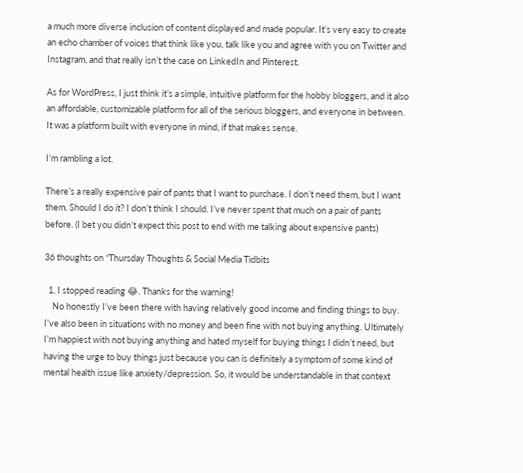a much more diverse inclusion of content displayed and made popular. It’s very easy to create an echo chamber of voices that think like you, talk like you and agree with you on Twitter and Instagram, and that really isn’t the case on LinkedIn and Pinterest.

As for WordPress, I just think it’s a simple, intuitive platform for the hobby bloggers, and it also an affordable, customizable platform for all of the serious bloggers, and everyone in between. It was a platform built with everyone in mind, if that makes sense.

I’m rambling a lot.

There’s a really expensive pair of pants that I want to purchase. I don’t need them, but I want them. Should I do it? I don’t think I should. I’ve never spent that much on a pair of pants before. (I bet you didn’t expect this post to end with me talking about expensive pants)

36 thoughts on “Thursday Thoughts & Social Media Tidbits

  1. I stopped reading 😂. Thanks for the warning!
    No honestly I’ve been there with having relatively good income and finding things to buy. I’ve also been in situations with no money and been fine with not buying anything. Ultimately I’m happiest with not buying anything and hated myself for buying things I didn’t need, but having the urge to buy things just because you can is definitely a symptom of some kind of mental health issue like anxiety/depression. So, it would be understandable in that context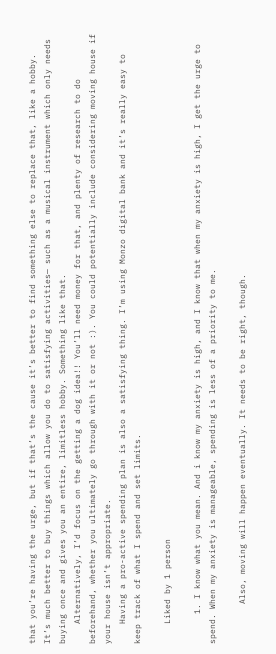that you’re having the urge, but if that’s the cause it’s better to find something else to replace that, like a hobby. It’s much better to buy things which allow you do to satisfying activities— such as a musical instrument which only needs buying once and gives you an entire, limitless hobby. Something like that.
    Alternatively, I’d focus on the getting a dog idea!! You’ll need money for that, and plenty of research to do beforehand, whether you ultimately go through with it or not :). You could potentially include considering moving house if your house isn’t appropriate.
    Having a pro-active spending plan is also a satisfying thing. I’m using Monzo digital bank and it’s really easy to keep track of what I spend and set limits.

    Liked by 1 person

      1. I know what you mean. And i know my anxiety is high, and I know that when my anxiety is high, I get the urge to spend. When my anxiety is manageable, spending is less of a priority to me.

        Also, moving will happen eventually. It needs to be right, though.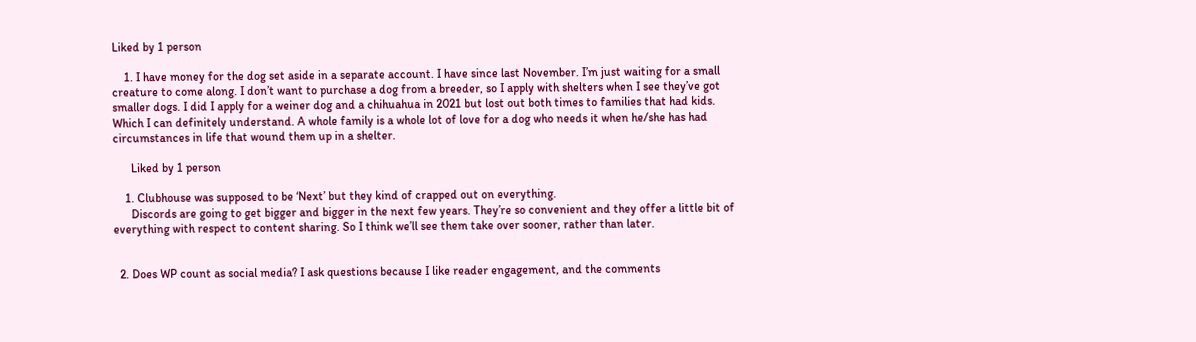Liked by 1 person

    1. I have money for the dog set aside in a separate account. I have since last November. I’m just waiting for a small creature to come along. I don’t want to purchase a dog from a breeder, so I apply with shelters when I see they’ve got smaller dogs. I did I apply for a weiner dog and a chihuahua in 2021 but lost out both times to families that had kids. Which I can definitely understand. A whole family is a whole lot of love for a dog who needs it when he/she has had circumstances in life that wound them up in a shelter.

      Liked by 1 person

    1. Clubhouse was supposed to be ‘Next’ but they kind of crapped out on everything.
      Discords are going to get bigger and bigger in the next few years. They’re so convenient and they offer a little bit of everything with respect to content sharing. So I think we’ll see them take over sooner, rather than later.


  2. Does WP count as social media? I ask questions because I like reader engagement, and the comments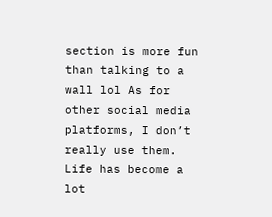section is more fun than talking to a wall lol As for other social media platforms, I don’t really use them. Life has become a lot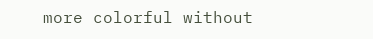more colorful without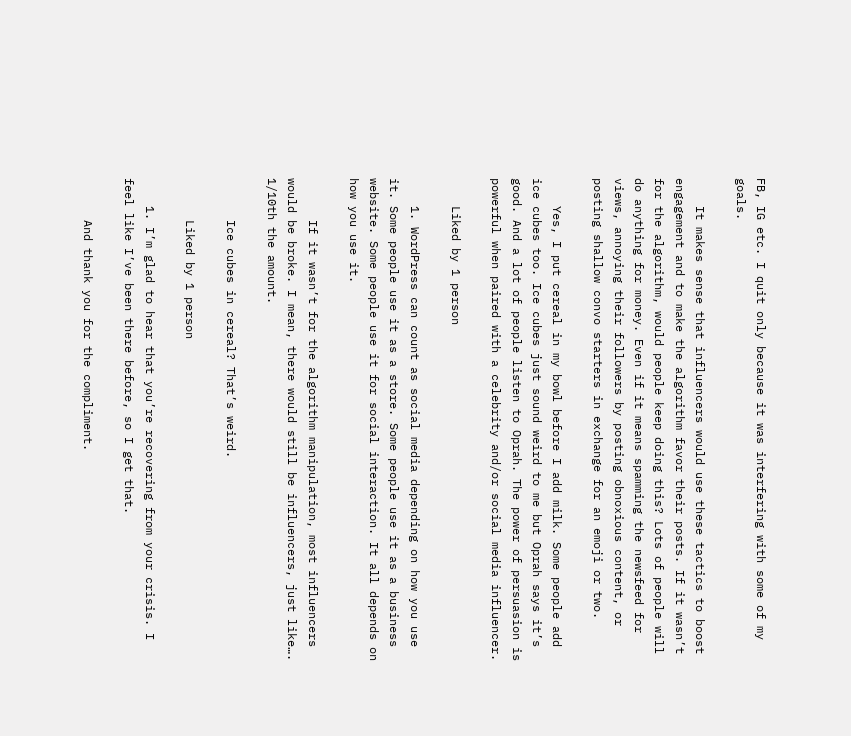FB, IG etc. I quit only because it was interfering with some of my goals.

    It makes sense that influencers would use these tactics to boost engagement and to make the algorithm favor their posts. If it wasn’t for the algorithm, would people keep doing this? Lots of people will do anything for money. Even if it means spamming the newsfeed for views, annoying their followers by posting obnoxious content, or posting shallow convo starters in exchange for an emoji or two.

    Yes, I put cereal in my bowl before I add milk. Some people add ice cubes too. Ice cubes just sound weird to me but Oprah says it’s good. And a lot of people listen to Oprah. The power of persuasion is powerful when paired with a celebrity and/or social media influencer.

    Liked by 1 person

    1. WordPress can count as social media depending on how you use it. Some people use it as a store. Some people use it as a business website. Some people use it for social interaction. It all depends on how you use it.

      If it wasn’t for the algorithm manipulation, most influencers would be broke. I mean, there would still be influencers, just like…. 1/10th the amount.

      Ice cubes in cereal? That’s weird.

      Liked by 1 person

    1. I’m glad to hear that you’re recovering from your crisis. I feel like I’ve been there before, so I get that.

      And thank you for the compliment.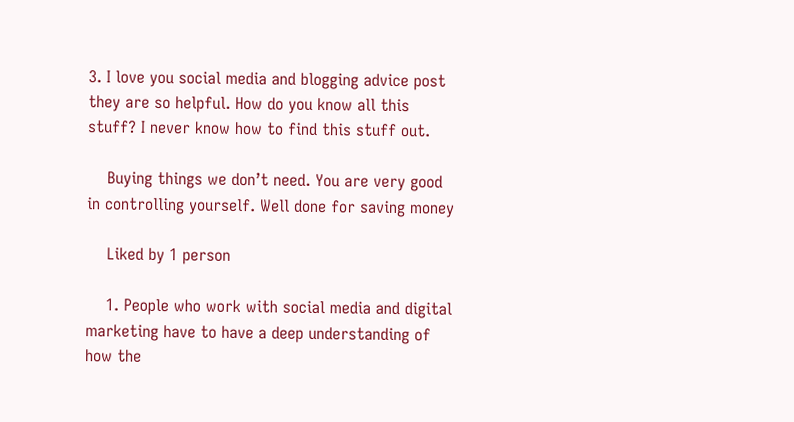3. I love you social media and blogging advice post they are so helpful. How do you know all this stuff? I never know how to find this stuff out.

    Buying things we don’t need. You are very good in controlling yourself. Well done for saving money

    Liked by 1 person

    1. People who work with social media and digital marketing have to have a deep understanding of how the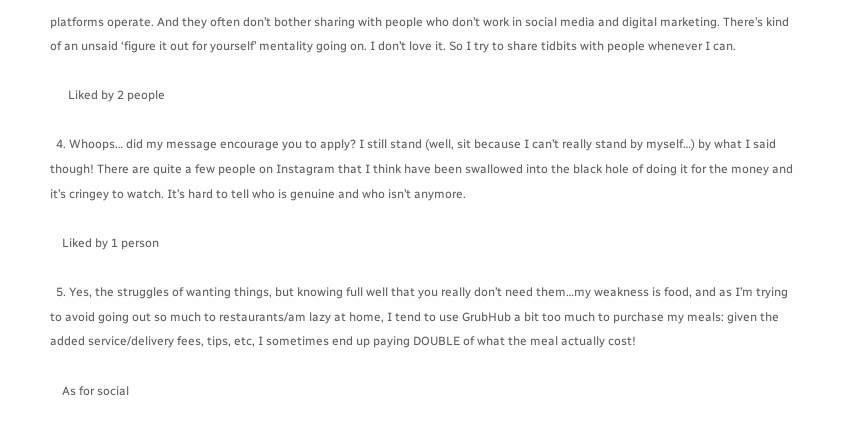platforms operate. And they often don’t bother sharing with people who don’t work in social media and digital marketing. There’s kind of an unsaid ‘figure it out for yourself’ mentality going on. I don’t love it. So I try to share tidbits with people whenever I can.

      Liked by 2 people

  4. Whoops… did my message encourage you to apply? I still stand (well, sit because I can’t really stand by myself…) by what I said though! There are quite a few people on Instagram that I think have been swallowed into the black hole of doing it for the money and it’s cringey to watch. It’s hard to tell who is genuine and who isn’t anymore.

    Liked by 1 person

  5. Yes, the struggles of wanting things, but knowing full well that you really don’t need them…my weakness is food, and as I’m trying to avoid going out so much to restaurants/am lazy at home, I tend to use GrubHub a bit too much to purchase my meals: given the added service/delivery fees, tips, etc, I sometimes end up paying DOUBLE of what the meal actually cost!

    As for social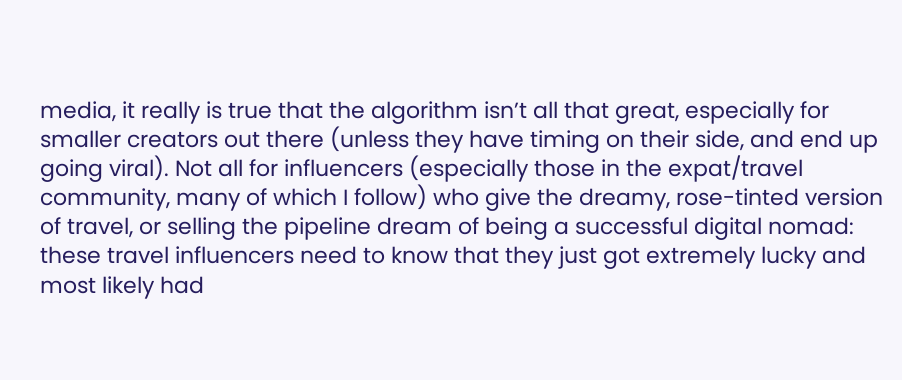media, it really is true that the algorithm isn’t all that great, especially for smaller creators out there (unless they have timing on their side, and end up going viral). Not all for influencers (especially those in the expat/travel community, many of which I follow) who give the dreamy, rose-tinted version of travel, or selling the pipeline dream of being a successful digital nomad: these travel influencers need to know that they just got extremely lucky and most likely had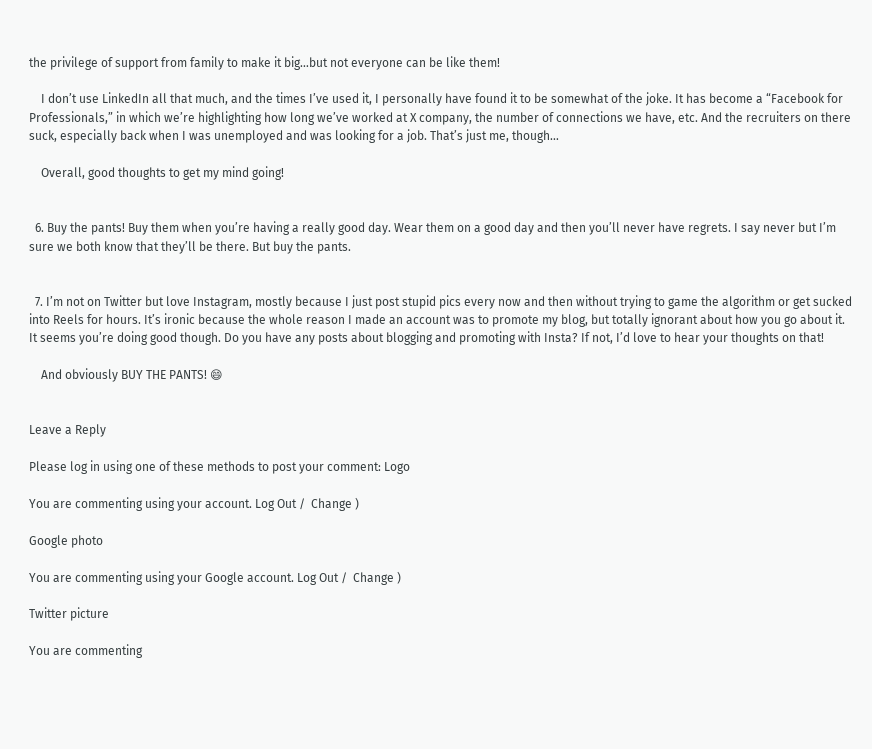the privilege of support from family to make it big…but not everyone can be like them!

    I don’t use LinkedIn all that much, and the times I’ve used it, I personally have found it to be somewhat of the joke. It has become a “Facebook for Professionals,” in which we’re highlighting how long we’ve worked at X company, the number of connections we have, etc. And the recruiters on there suck, especially back when I was unemployed and was looking for a job. That’s just me, though…

    Overall, good thoughts to get my mind going!


  6. Buy the pants! Buy them when you’re having a really good day. Wear them on a good day and then you’ll never have regrets. I say never but I’m sure we both know that they’ll be there. But buy the pants.


  7. I’m not on Twitter but love Instagram, mostly because I just post stupid pics every now and then without trying to game the algorithm or get sucked into Reels for hours. It’s ironic because the whole reason I made an account was to promote my blog, but totally ignorant about how you go about it. It seems you’re doing good though. Do you have any posts about blogging and promoting with Insta? If not, I’d love to hear your thoughts on that!

    And obviously BUY THE PANTS! 😄


Leave a Reply

Please log in using one of these methods to post your comment: Logo

You are commenting using your account. Log Out /  Change )

Google photo

You are commenting using your Google account. Log Out /  Change )

Twitter picture

You are commenting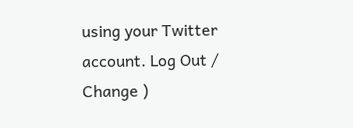using your Twitter account. Log Out /  Change )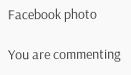Facebook photo

You are commenting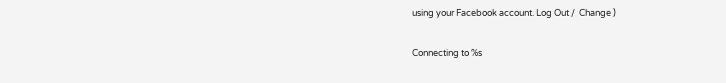using your Facebook account. Log Out /  Change )

Connecting to %s